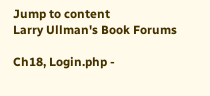Jump to content
Larry Ullman's Book Forums

Ch18, Login.php -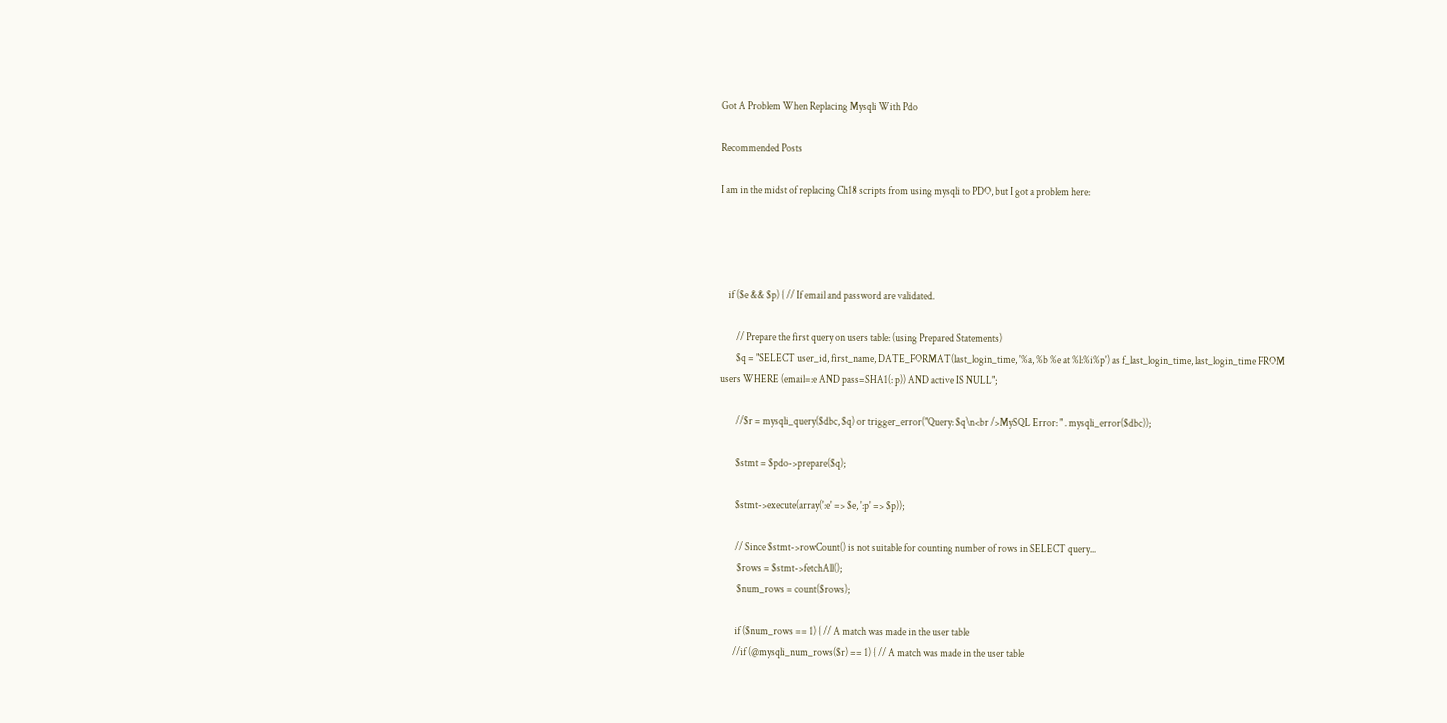Got A Problem When Replacing Mysqli With Pdo

Recommended Posts

I am in the midst of replacing Ch18 scripts from using mysqli to PDO, but I got a problem here:




    if ($e && $p) { // If email and password are validated.

        // Prepare the first query on users table: (using Prepared Statements)
        $q = "SELECT user_id, first_name, DATE_FORMAT(last_login_time, '%a, %b %e at %l:%i%p') as f_last_login_time, last_login_time FROM users WHERE (email=:e AND pass=SHA1(: p)) AND active IS NULL";

        //$r = mysqli_query($dbc, $q) or trigger_error("Query: $q\n<br />MySQL Error: " . mysqli_error($dbc));

        $stmt = $pdo->prepare($q);

        $stmt->execute(array(':e' => $e, ':p' => $p));

        // Since $stmt->rowCount() is not suitable for counting number of rows in SELECT query...
         $rows = $stmt->fetchAll();
         $num_rows = count($rows);

        if ($num_rows == 1) { // A match was made in the user table
       //if (@mysqli_num_rows($r) == 1) { // A match was made in the user table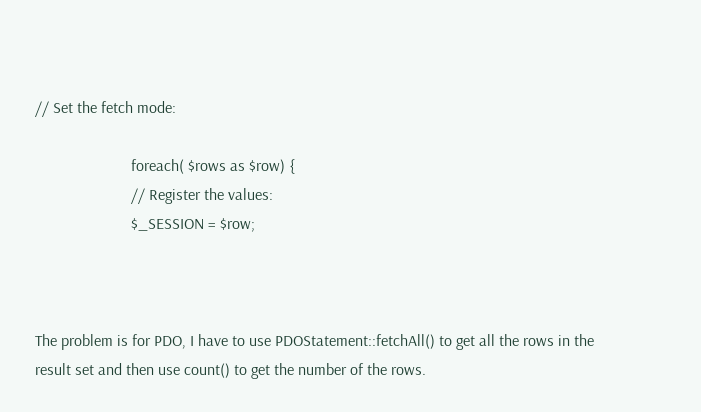// Set the fetch mode:

                        foreach( $rows as $row) {
                        // Register the values:
                        $_SESSION = $row;



The problem is for PDO, I have to use PDOStatement::fetchAll() to get all the rows in the result set and then use count() to get the number of the rows.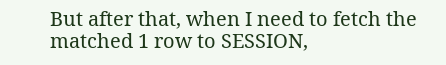But after that, when I need to fetch the matched 1 row to SESSION,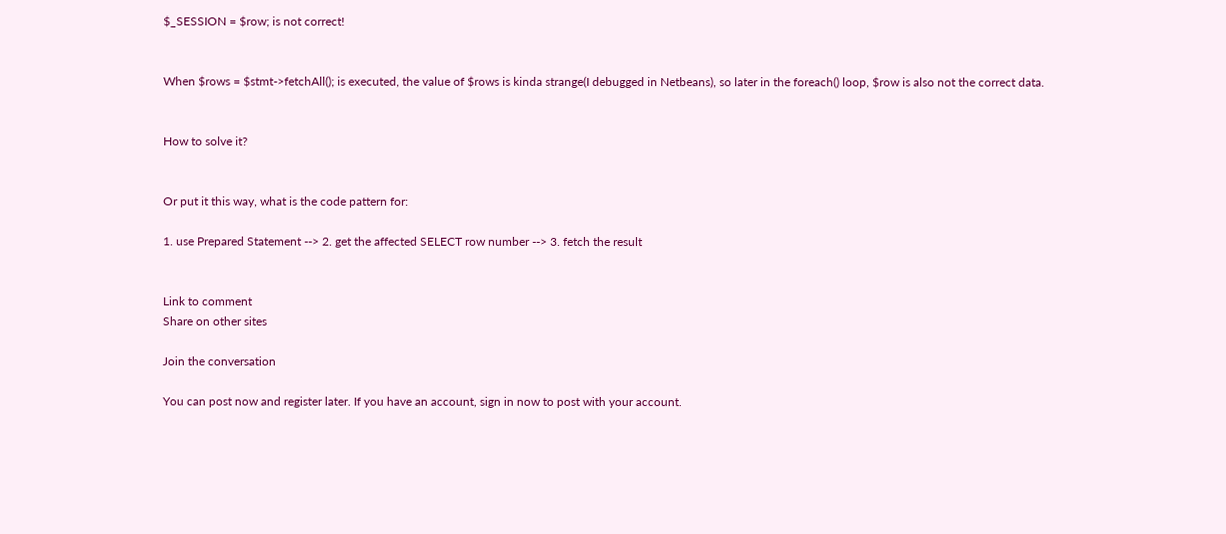$_SESSION = $row; is not correct!


When $rows = $stmt->fetchAll(); is executed, the value of $rows is kinda strange(I debugged in Netbeans), so later in the foreach() loop, $row is also not the correct data.


How to solve it?


Or put it this way, what is the code pattern for:

1. use Prepared Statement --> 2. get the affected SELECT row number --> 3. fetch the result


Link to comment
Share on other sites

Join the conversation

You can post now and register later. If you have an account, sign in now to post with your account.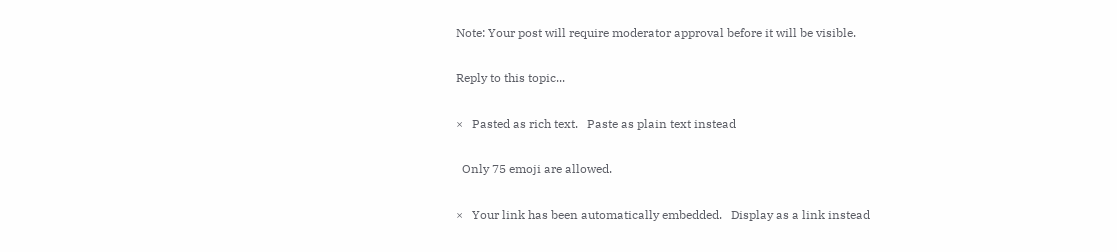Note: Your post will require moderator approval before it will be visible.

Reply to this topic...

×   Pasted as rich text.   Paste as plain text instead

  Only 75 emoji are allowed.

×   Your link has been automatically embedded.   Display as a link instead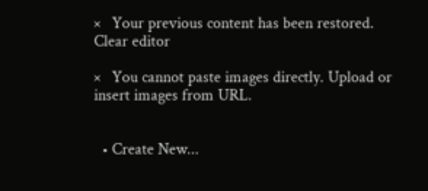×   Your previous content has been restored.   Clear editor

×   You cannot paste images directly. Upload or insert images from URL.


  • Create New...